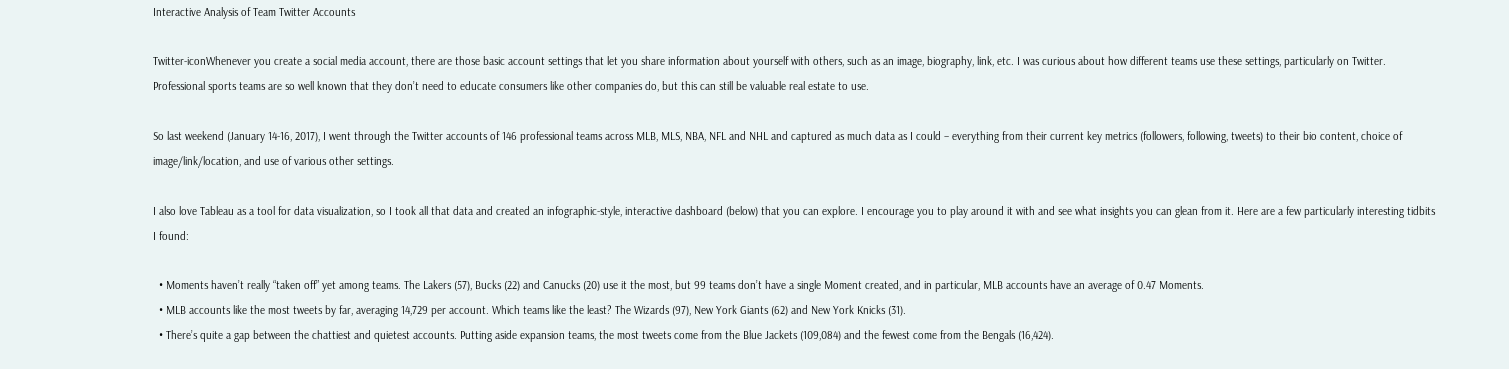Interactive Analysis of Team Twitter Accounts

Twitter-iconWhenever you create a social media account, there are those basic account settings that let you share information about yourself with others, such as an image, biography, link, etc. I was curious about how different teams use these settings, particularly on Twitter. Professional sports teams are so well known that they don’t need to educate consumers like other companies do, but this can still be valuable real estate to use.

So last weekend (January 14-16, 2017), I went through the Twitter accounts of 146 professional teams across MLB, MLS, NBA, NFL and NHL and captured as much data as I could – everything from their current key metrics (followers, following, tweets) to their bio content, choice of image/link/location, and use of various other settings.

I also love Tableau as a tool for data visualization, so I took all that data and created an infographic-style, interactive dashboard (below) that you can explore. I encourage you to play around it with and see what insights you can glean from it. Here are a few particularly interesting tidbits I found:

  • Moments haven’t really “taken off” yet among teams. The Lakers (57), Bucks (22) and Canucks (20) use it the most, but 99 teams don’t have a single Moment created, and in particular, MLB accounts have an average of 0.47 Moments.
  • MLB accounts like the most tweets by far, averaging 14,729 per account. Which teams like the least? The Wizards (97), New York Giants (62) and New York Knicks (31).
  • There’s quite a gap between the chattiest and quietest accounts. Putting aside expansion teams, the most tweets come from the Blue Jackets (109,084) and the fewest come from the Bengals (16,424).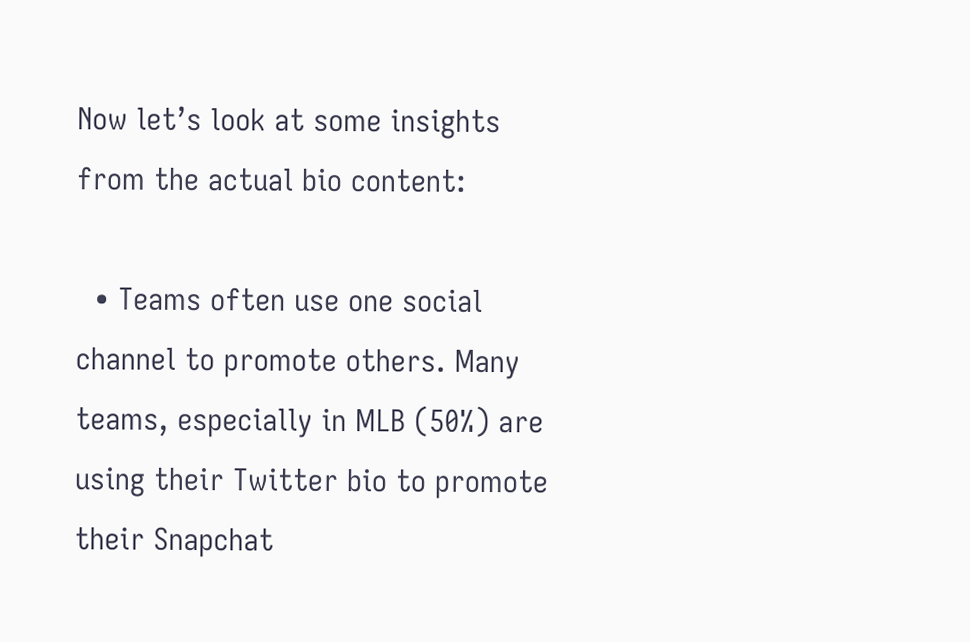Now let’s look at some insights from the actual bio content:

  • Teams often use one social channel to promote others. Many teams, especially in MLB (50%) are using their Twitter bio to promote their Snapchat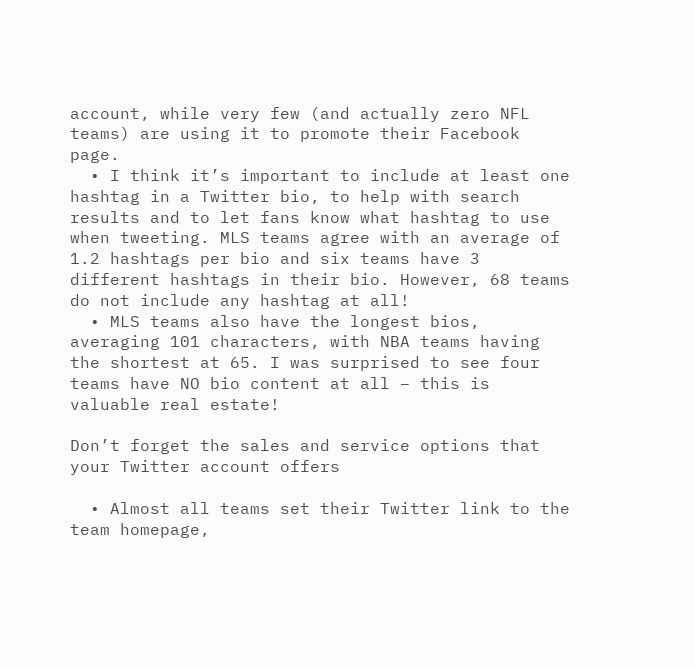account, while very few (and actually zero NFL teams) are using it to promote their Facebook page.
  • I think it’s important to include at least one hashtag in a Twitter bio, to help with search results and to let fans know what hashtag to use when tweeting. MLS teams agree with an average of 1.2 hashtags per bio and six teams have 3 different hashtags in their bio. However, 68 teams do not include any hashtag at all!
  • MLS teams also have the longest bios, averaging 101 characters, with NBA teams having the shortest at 65. I was surprised to see four teams have NO bio content at all – this is valuable real estate!

Don’t forget the sales and service options that your Twitter account offers

  • Almost all teams set their Twitter link to the team homepage,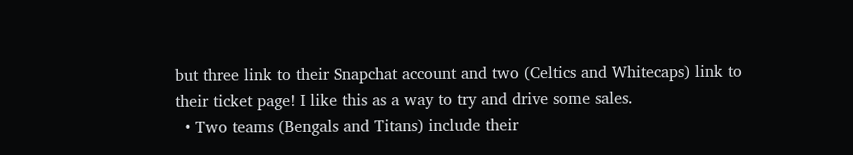but three link to their Snapchat account and two (Celtics and Whitecaps) link to their ticket page! I like this as a way to try and drive some sales.
  • Two teams (Bengals and Titans) include their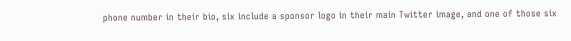phone number in their bio, six include a sponsor logo in their main Twitter image, and one of those six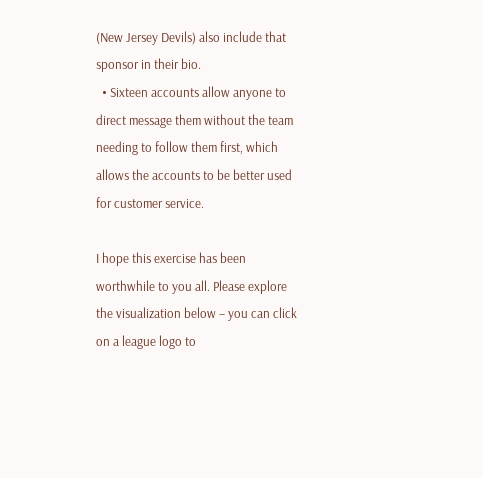(New Jersey Devils) also include that sponsor in their bio.
  • Sixteen accounts allow anyone to direct message them without the team needing to follow them first, which allows the accounts to be better used for customer service.

I hope this exercise has been worthwhile to you all. Please explore the visualization below – you can click on a league logo to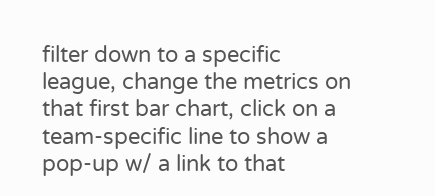filter down to a specific league, change the metrics on that first bar chart, click on a team-specific line to show a pop-up w/ a link to that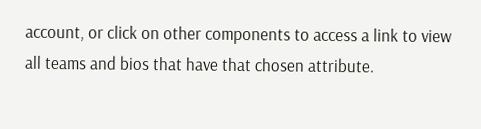account, or click on other components to access a link to view all teams and bios that have that chosen attribute.